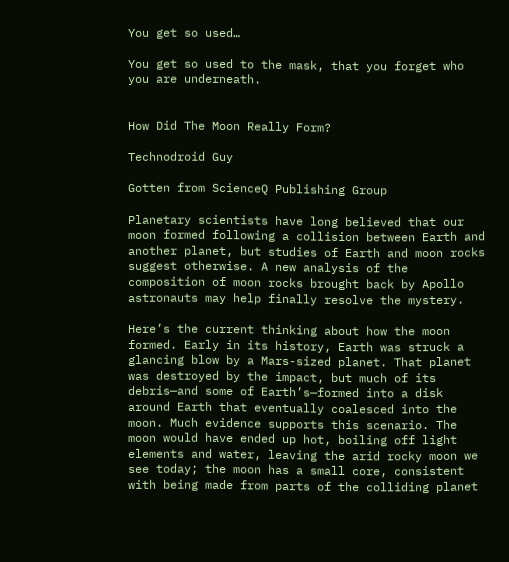You get so used…

You get so used to the mask, that you forget who you are underneath.


How Did The Moon Really Form?

Technodroid Guy

Gotten from ScienceQ Publishing Group

Planetary scientists have long believed that our moon formed following a collision between Earth and another planet, but studies of Earth and moon rocks suggest otherwise. A new analysis of the composition of moon rocks brought back by Apollo astronauts may help finally resolve the mystery.

Here’s the current thinking about how the moon formed. Early in its history, Earth was struck a glancing blow by a Mars-sized planet. That planet was destroyed by the impact, but much of its debris—and some of Earth’s—formed into a disk around Earth that eventually coalesced into the moon. Much evidence supports this scenario. The moon would have ended up hot, boiling off light elements and water, leaving the arid rocky moon we see today; the moon has a small core, consistent with being made from parts of the colliding planet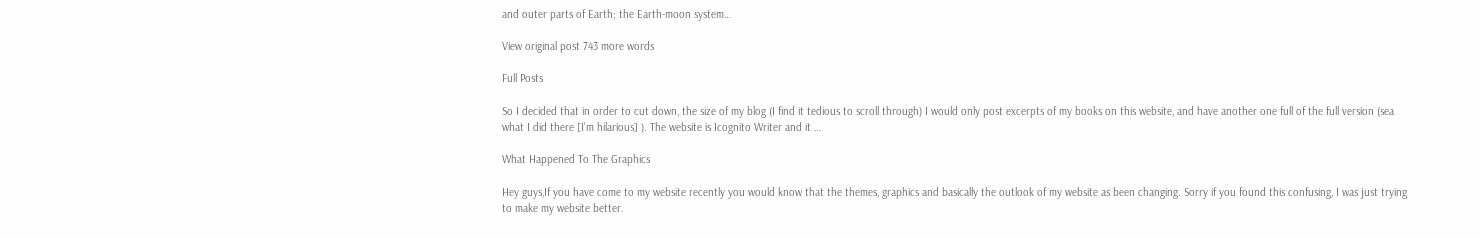and outer parts of Earth; the Earth-moon system…

View original post 743 more words

Full Posts

So I decided that in order to cut down, the size of my blog (I find it tedious to scroll through) I would only post excerpts of my books on this website, and have another one full of the full version (sea what I did there [I'm hilarious] ). The website is Icognito Writer and it …

What Happened To The Graphics

Hey guys,If you have come to my website recently you would know that the themes, graphics and basically the outlook of my website as been changing. Sorry if you found this confusing, I was just trying to make my website better.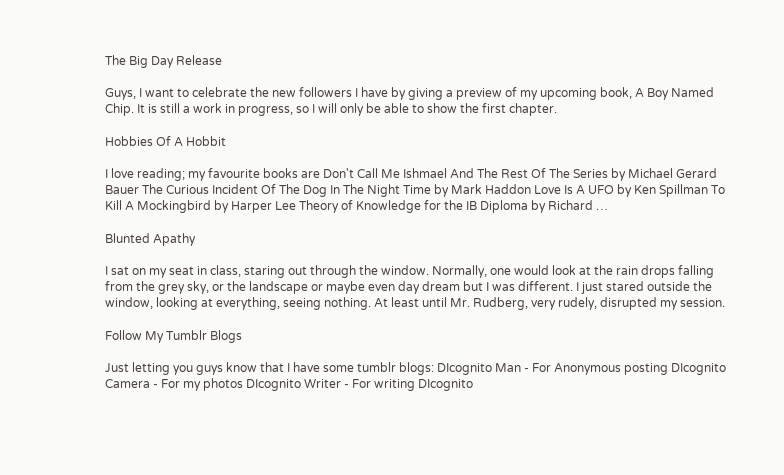The Big Day Release

Guys, I want to celebrate the new followers I have by giving a preview of my upcoming book, A Boy Named Chip. It is still a work in progress, so I will only be able to show the first chapter.

Hobbies Of A Hobbit

I love reading; my favourite books are Don't Call Me Ishmael And The Rest Of The Series by Michael Gerard Bauer The Curious Incident Of The Dog In The Night Time by Mark Haddon Love Is A UFO by Ken Spillman To Kill A Mockingbird by Harper Lee Theory of Knowledge for the IB Diploma by Richard …

Blunted Apathy

I sat on my seat in class, staring out through the window. Normally, one would look at the rain drops falling from the grey sky, or the landscape or maybe even day dream but I was different. I just stared outside the window, looking at everything, seeing nothing. At least until Mr. Rudberg, very rudely, disrupted my session.

Follow My Tumblr Blogs

Just letting you guys know that I have some tumblr blogs: DIcognito Man - For Anonymous posting DIcognito Camera - For my photos DIcognito Writer - For writing DIcognito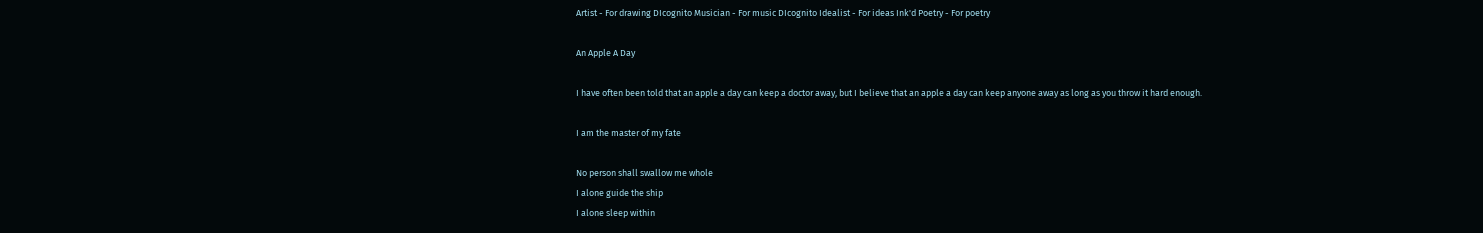Artist - For drawing DIcognito Musician - For music DIcognito Idealist - For ideas Ink'd Poetry - For poetry

An Apple A Day

I have often been told that an apple a day can keep a doctor away, but I believe that an apple a day can keep anyone away as long as you throw it hard enough.

I am the master of my fate

No person shall swallow me whole
I alone guide the ship
I alone sleep within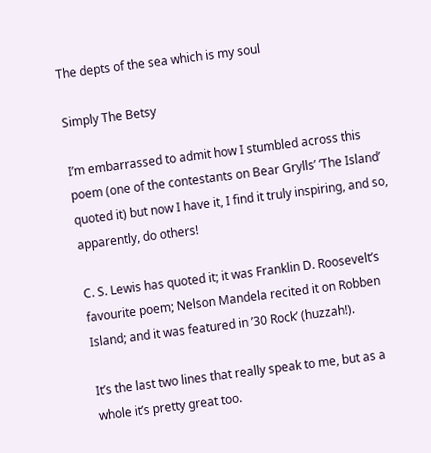The depts of the sea which is my soul

Simply The Betsy

I’m embarrassed to admit how I stumbled across this poem (one of the contestants on Bear Grylls’ ‘The Island’ quoted it) but now I have it, I find it truly inspiring, and so, apparently, do others!

C. S. Lewis has quoted it; it was Franklin D. Roosevelt’s favourite poem; Nelson Mandela recited it on Robben Island; and it was featured in ’30 Rock’ (huzzah!).

It’s the last two lines that really speak to me, but as a whole it’s pretty great too.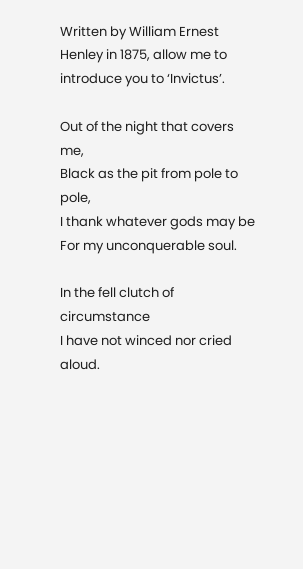Written by William Ernest Henley in 1875, allow me to introduce you to ‘Invictus’.

Out of the night that covers me,
Black as the pit from pole to pole,
I thank whatever gods may be
For my unconquerable soul.

In the fell clutch of circumstance
I have not winced nor cried aloud.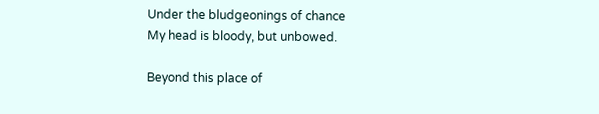Under the bludgeonings of chance
My head is bloody, but unbowed.

Beyond this place of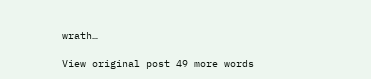wrath…

View original post 49 more words